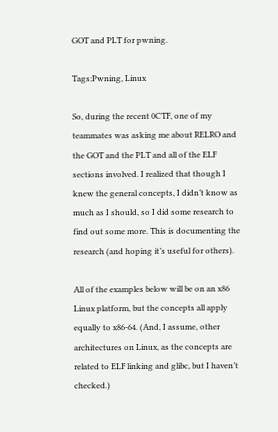GOT and PLT for pwning.

Tags:Pwning, Linux

So, during the recent 0CTF, one of my teammates was asking me about RELRO and the GOT and the PLT and all of the ELF sections involved. I realized that though I knew the general concepts, I didn’t know as much as I should, so I did some research to find out some more. This is documenting the research (and hoping it’s useful for others).

All of the examples below will be on an x86 Linux platform, but the concepts all apply equally to x86-64. (And, I assume, other architectures on Linux, as the concepts are related to ELF linking and glibc, but I haven’t checked.)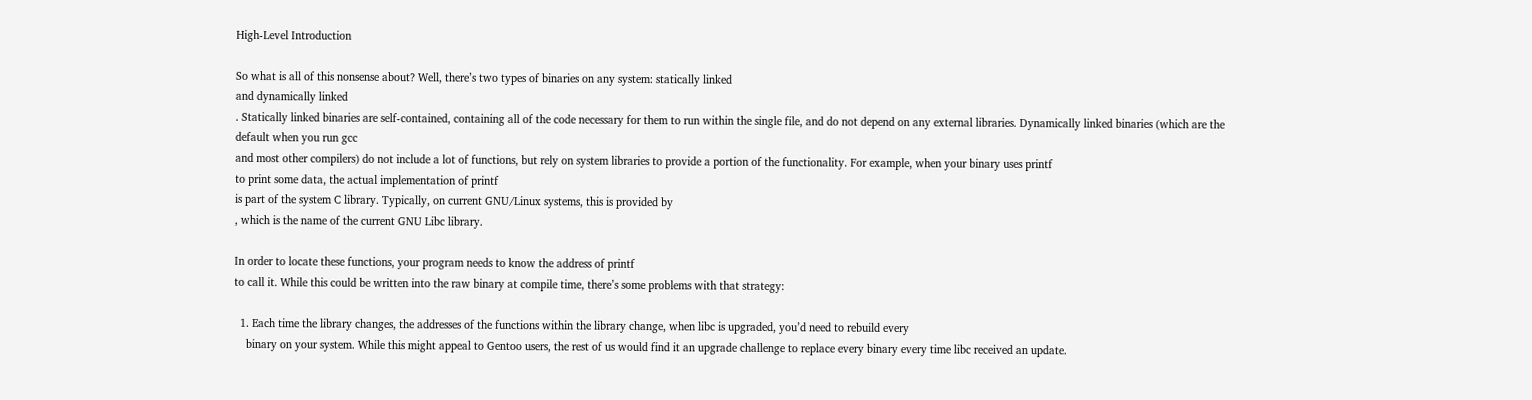High-Level Introduction

So what is all of this nonsense about? Well, there’s two types of binaries on any system: statically linked
and dynamically linked
. Statically linked binaries are self-contained, containing all of the code necessary for them to run within the single file, and do not depend on any external libraries. Dynamically linked binaries (which are the default when you run gcc
and most other compilers) do not include a lot of functions, but rely on system libraries to provide a portion of the functionality. For example, when your binary uses printf
to print some data, the actual implementation of printf
is part of the system C library. Typically, on current GNU/Linux systems, this is provided by
, which is the name of the current GNU Libc library.

In order to locate these functions, your program needs to know the address of printf
to call it. While this could be written into the raw binary at compile time, there’s some problems with that strategy:

  1. Each time the library changes, the addresses of the functions within the library change, when libc is upgraded, you’d need to rebuild every
    binary on your system. While this might appeal to Gentoo users, the rest of us would find it an upgrade challenge to replace every binary every time libc received an update.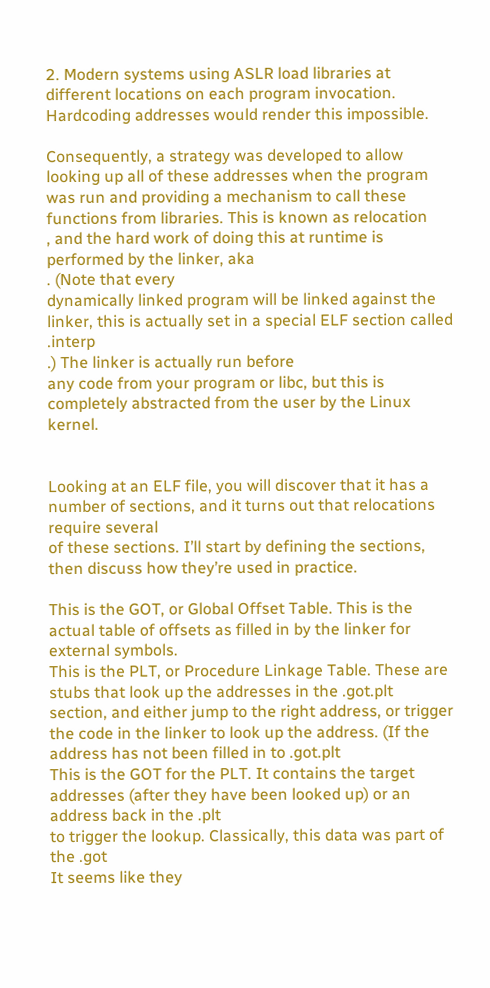2. Modern systems using ASLR load libraries at different locations on each program invocation. Hardcoding addresses would render this impossible.

Consequently, a strategy was developed to allow looking up all of these addresses when the program was run and providing a mechanism to call these functions from libraries. This is known as relocation
, and the hard work of doing this at runtime is performed by the linker, aka
. (Note that every
dynamically linked program will be linked against the linker, this is actually set in a special ELF section called .interp
.) The linker is actually run before
any code from your program or libc, but this is completely abstracted from the user by the Linux kernel.


Looking at an ELF file, you will discover that it has a number of sections, and it turns out that relocations require several
of these sections. I’ll start by defining the sections, then discuss how they’re used in practice.

This is the GOT, or Global Offset Table. This is the actual table of offsets as filled in by the linker for external symbols.
This is the PLT, or Procedure Linkage Table. These are stubs that look up the addresses in the .got.plt
section, and either jump to the right address, or trigger the code in the linker to look up the address. (If the address has not been filled in to .got.plt
This is the GOT for the PLT. It contains the target addresses (after they have been looked up) or an address back in the .plt
to trigger the lookup. Classically, this data was part of the .got
It seems like they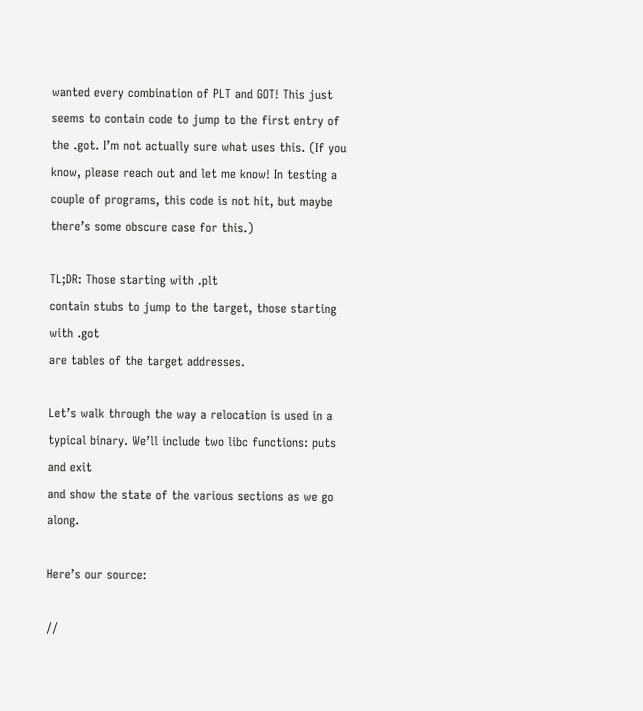wanted every combination of PLT and GOT! This just seems to contain code to jump to the first entry of the .got. I’m not actually sure what uses this. (If you know, please reach out and let me know! In testing a couple of programs, this code is not hit, but maybe there’s some obscure case for this.)

TL;DR: Those starting with .plt
contain stubs to jump to the target, those starting with .got
are tables of the target addresses.

Let’s walk through the way a relocation is used in a typical binary. We’ll include two libc functions: puts
and exit
and show the state of the various sections as we go along.

Here’s our source:

//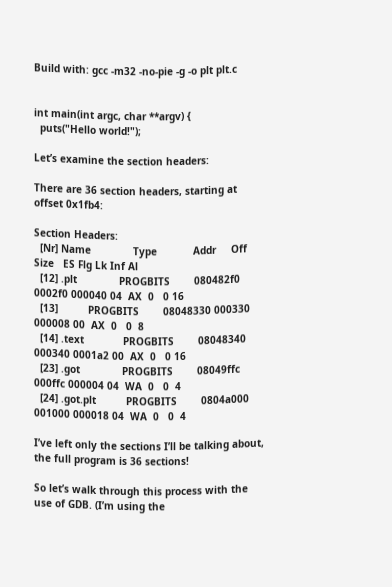Build with: gcc -m32 -no-pie -g -o plt plt.c


int main(int argc, char **argv) {
  puts("Hello world!");

Let’s examine the section headers:

There are 36 section headers, starting at offset 0x1fb4:

Section Headers:
  [Nr] Name              Type            Addr     Off    Size   ES Flg Lk Inf Al
  [12] .plt              PROGBITS        080482f0 0002f0 000040 04  AX  0   0 16
  [13]          PROGBITS        08048330 000330 000008 00  AX  0   0  8
  [14] .text             PROGBITS        08048340 000340 0001a2 00  AX  0   0 16
  [23] .got              PROGBITS        08049ffc 000ffc 000004 04  WA  0   0  4
  [24] .got.plt          PROGBITS        0804a000 001000 000018 04  WA  0   0  4

I’ve left only the sections I’ll be talking about, the full program is 36 sections!

So let’s walk through this process with the use of GDB. (I’m using the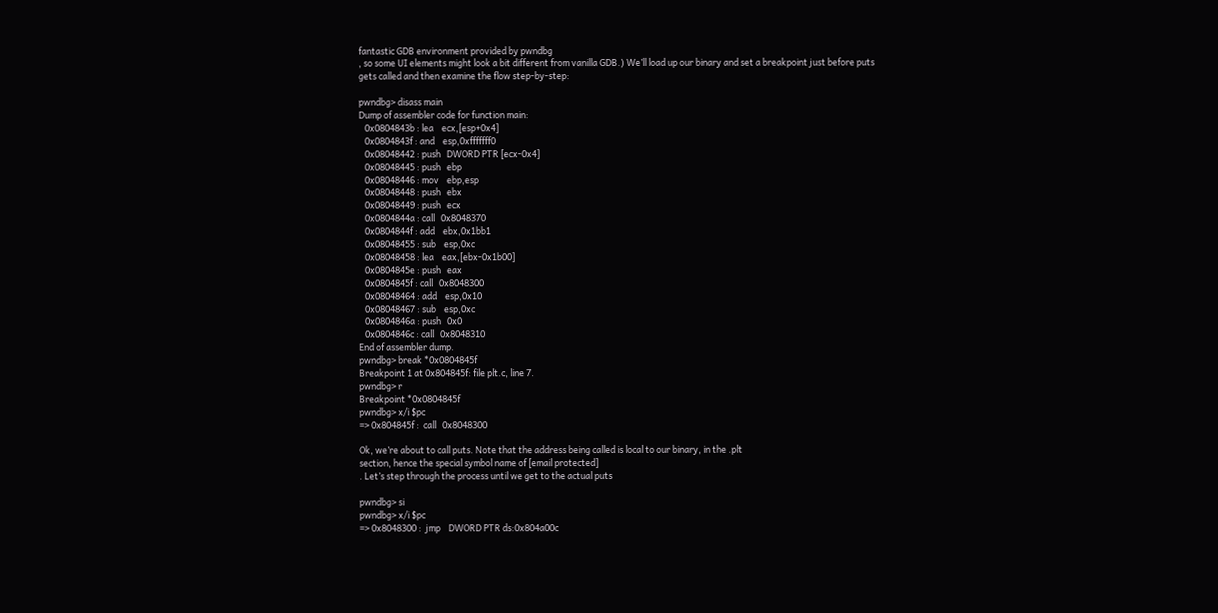fantastic GDB environment provided by pwndbg
, so some UI elements might look a bit different from vanilla GDB.) We’ll load up our binary and set a breakpoint just before puts
gets called and then examine the flow step-by-step:

pwndbg> disass main
Dump of assembler code for function main:
   0x0804843b : lea    ecx,[esp+0x4]
   0x0804843f : and    esp,0xfffffff0
   0x08048442 : push   DWORD PTR [ecx-0x4]
   0x08048445 : push   ebp
   0x08048446 : mov    ebp,esp
   0x08048448 : push   ebx
   0x08048449 : push   ecx
   0x0804844a : call   0x8048370
   0x0804844f : add    ebx,0x1bb1
   0x08048455 : sub    esp,0xc
   0x08048458 : lea    eax,[ebx-0x1b00]
   0x0804845e : push   eax
   0x0804845f : call   0x8048300
   0x08048464 : add    esp,0x10
   0x08048467 : sub    esp,0xc
   0x0804846a : push   0x0
   0x0804846c : call   0x8048310
End of assembler dump.
pwndbg> break *0x0804845f
Breakpoint 1 at 0x804845f: file plt.c, line 7.
pwndbg> r
Breakpoint *0x0804845f
pwndbg> x/i $pc
=> 0x804845f :  call   0x8048300

Ok, we’re about to call puts. Note that the address being called is local to our binary, in the .plt
section, hence the special symbol name of [email protected]
. Let’s step through the process until we get to the actual puts

pwndbg> si
pwndbg> x/i $pc
=> 0x8048300 :  jmp    DWORD PTR ds:0x804a00c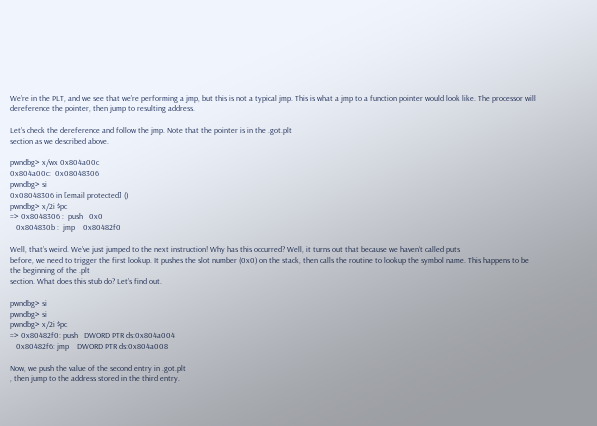We’re in the PLT, and we see that we’re performing a jmp, but this is not a typical jmp. This is what a jmp to a function pointer would look like. The processor will dereference the pointer, then jump to resulting address.

Let’s check the dereference and follow the jmp. Note that the pointer is in the .got.plt
section as we described above.

pwndbg> x/wx 0x804a00c
0x804a00c:  0x08048306
pwndbg> si
0x08048306 in [email protected] ()
pwndbg> x/2i $pc
=> 0x8048306 :  push   0x0
   0x804830b :  jmp    0x80482f0

Well, that’s weird. We’ve just jumped to the next instruction! Why has this occurred? Well, it turns out that because we haven’t called puts
before, we need to trigger the first lookup. It pushes the slot number (0x0) on the stack, then calls the routine to lookup the symbol name. This happens to be the beginning of the .plt
section. What does this stub do? Let’s find out.

pwndbg> si
pwndbg> si
pwndbg> x/2i $pc
=> 0x80482f0: push   DWORD PTR ds:0x804a004
   0x80482f6: jmp    DWORD PTR ds:0x804a008

Now, we push the value of the second entry in .got.plt
, then jump to the address stored in the third entry.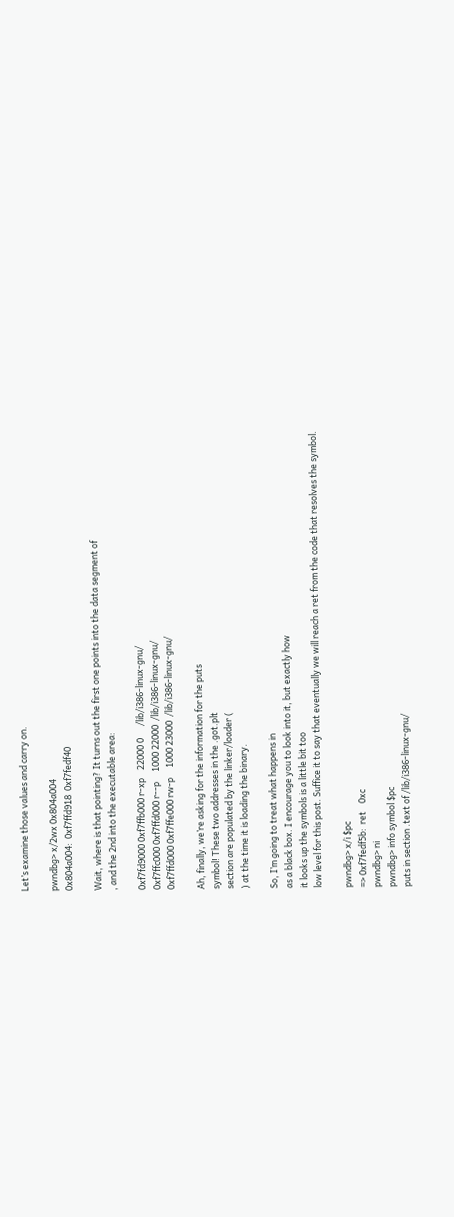Let’s examine those values and carry on.

pwndbg> x/2wx 0x804a004
0x804a004:  0xf7ffd918  0xf7fedf40

Wait, where is that pointing? It turns out the first one points into the data segment of
, and the 2nd into the executable area:

0xf7fd9000 0xf7ffb000 r-xp    22000 0      /lib/i386-linux-gnu/
0xf7ffc000 0xf7ffd000 r--p     1000 22000  /lib/i386-linux-gnu/
0xf7ffd000 0xf7ffe000 rw-p     1000 23000  /lib/i386-linux-gnu/

Ah, finally, we’re asking for the information for the puts
symbol! These two addresses in the .got.plt
section are populated by the linker/loader (
) at the time it is loading the binary.

So, I’m going to treat what happens in
as a black box. I encourage you to look into it, but exactly how
it looks up the symbols is a little bit too
low level for this post. Suffice it to say that eventually we will reach a ret from the code that resolves the symbol.

pwndbg> x/i $pc
=> 0xf7fedf5b:  ret    0xc
pwndbg> ni
pwndbg> info symbol $pc
puts in section .text of /lib/i386-linux-gnu/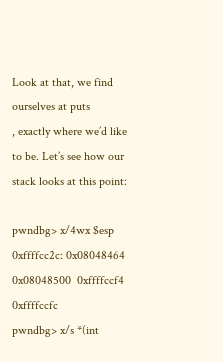Look at that, we find ourselves at puts
, exactly where we’d like to be. Let’s see how our stack looks at this point:

pwndbg> x/4wx $esp
0xffffcc2c: 0x08048464  0x08048500  0xffffccf4  0xffffccfc
pwndbg> x/s *(int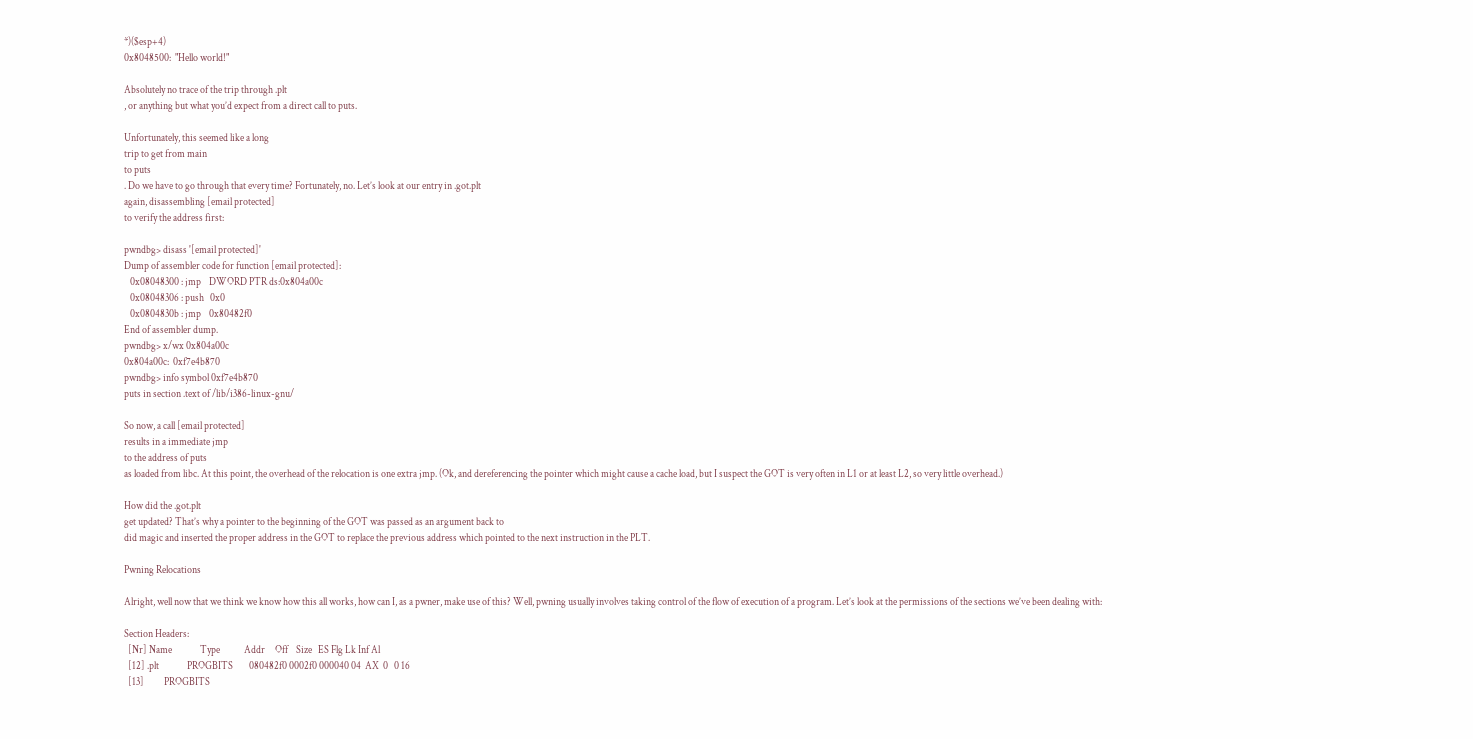*)($esp+4)
0x8048500:  "Hello world!"

Absolutely no trace of the trip through .plt
, or anything but what you’d expect from a direct call to puts.

Unfortunately, this seemed like a long
trip to get from main
to puts
. Do we have to go through that every time? Fortunately, no. Let’s look at our entry in .got.plt
again, disassembling [email protected]
to verify the address first:

pwndbg> disass '[email protected]'
Dump of assembler code for function [email protected]:
   0x08048300 : jmp    DWORD PTR ds:0x804a00c
   0x08048306 : push   0x0
   0x0804830b : jmp    0x80482f0
End of assembler dump.
pwndbg> x/wx 0x804a00c
0x804a00c:  0xf7e4b870
pwndbg> info symbol 0xf7e4b870
puts in section .text of /lib/i386-linux-gnu/

So now, a call [email protected]
results in a immediate jmp
to the address of puts
as loaded from libc. At this point, the overhead of the relocation is one extra jmp. (Ok, and dereferencing the pointer which might cause a cache load, but I suspect the GOT is very often in L1 or at least L2, so very little overhead.)

How did the .got.plt
get updated? That’s why a pointer to the beginning of the GOT was passed as an argument back to
did magic and inserted the proper address in the GOT to replace the previous address which pointed to the next instruction in the PLT.

Pwning Relocations

Alright, well now that we think we know how this all works, how can I, as a pwner, make use of this? Well, pwning usually involves taking control of the flow of execution of a program. Let’s look at the permissions of the sections we’ve been dealing with:

Section Headers:
  [Nr] Name              Type            Addr     Off    Size   ES Flg Lk Inf Al
  [12] .plt              PROGBITS        080482f0 0002f0 000040 04  AX  0   0 16
  [13]          PROGBITS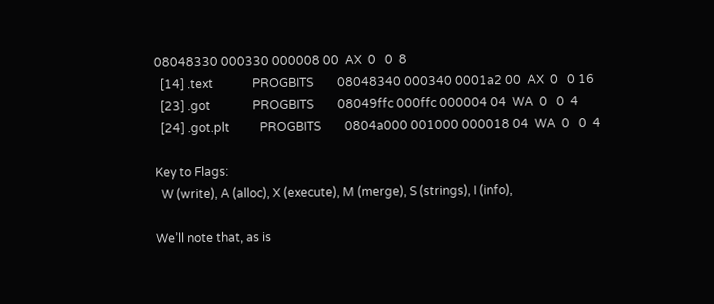08048330 000330 000008 00  AX  0   0  8
  [14] .text             PROGBITS        08048340 000340 0001a2 00  AX  0   0 16
  [23] .got              PROGBITS        08049ffc 000ffc 000004 04  WA  0   0  4
  [24] .got.plt          PROGBITS        0804a000 001000 000018 04  WA  0   0  4

Key to Flags:
  W (write), A (alloc), X (execute), M (merge), S (strings), I (info),

We’ll note that, as is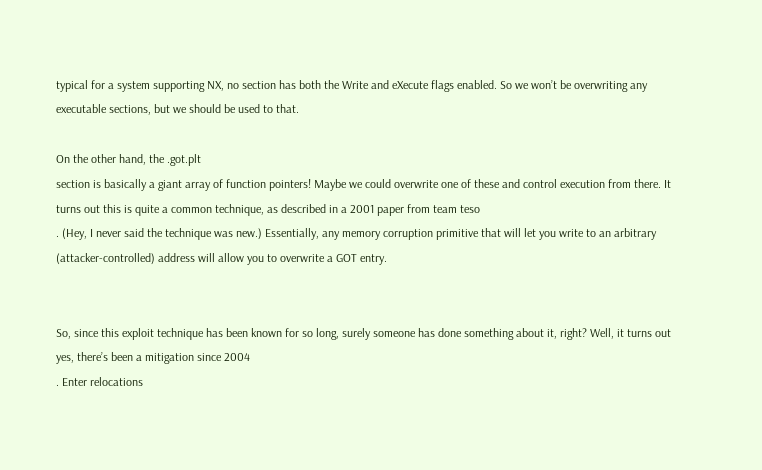typical for a system supporting NX, no section has both the Write and eXecute flags enabled. So we won’t be overwriting any executable sections, but we should be used to that.

On the other hand, the .got.plt
section is basically a giant array of function pointers! Maybe we could overwrite one of these and control execution from there. It turns out this is quite a common technique, as described in a 2001 paper from team teso
. (Hey, I never said the technique was new.) Essentially, any memory corruption primitive that will let you write to an arbitrary (attacker-controlled) address will allow you to overwrite a GOT entry.


So, since this exploit technique has been known for so long, surely someone has done something about it, right? Well, it turns out yes, there’s been a mitigation since 2004
. Enter relocations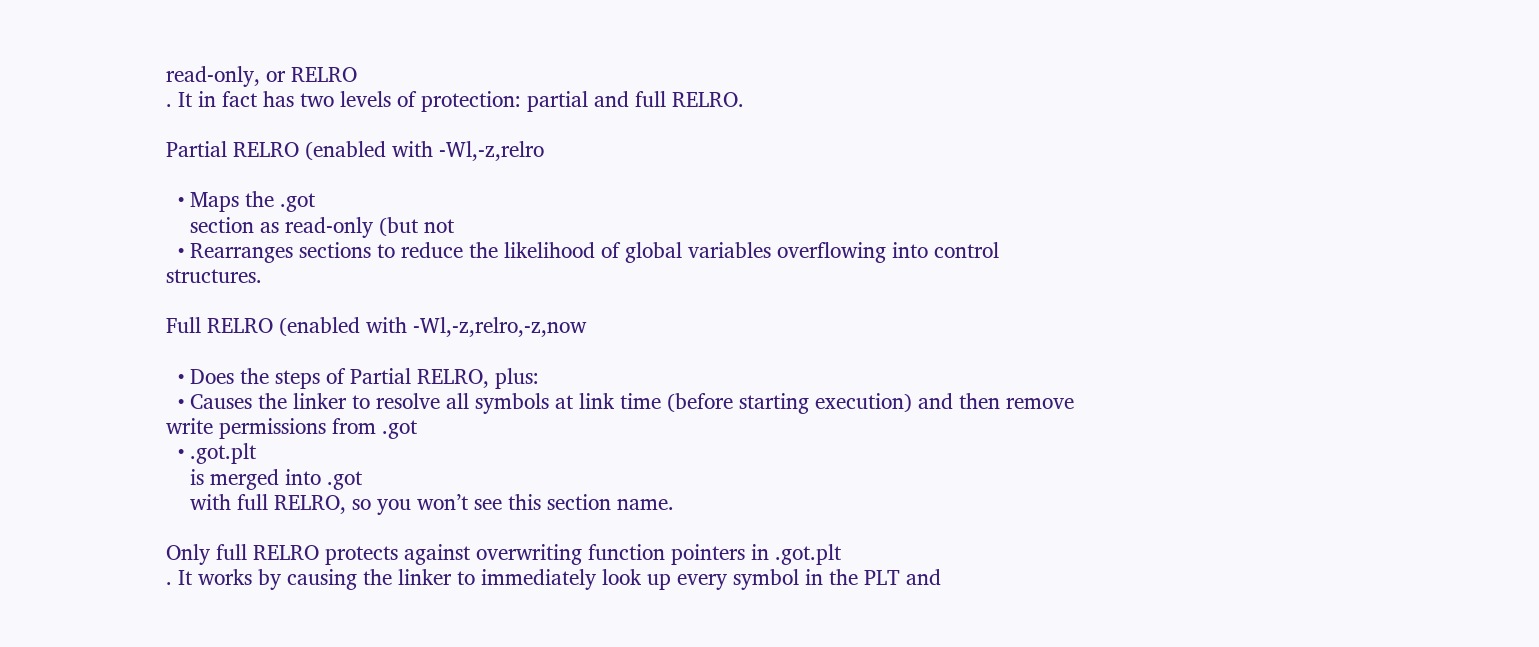read-only, or RELRO
. It in fact has two levels of protection: partial and full RELRO.

Partial RELRO (enabled with -Wl,-z,relro

  • Maps the .got
    section as read-only (but not
  • Rearranges sections to reduce the likelihood of global variables overflowing into control structures.

Full RELRO (enabled with -Wl,-z,relro,-z,now

  • Does the steps of Partial RELRO, plus:
  • Causes the linker to resolve all symbols at link time (before starting execution) and then remove write permissions from .got
  • .got.plt
    is merged into .got
    with full RELRO, so you won’t see this section name.

Only full RELRO protects against overwriting function pointers in .got.plt
. It works by causing the linker to immediately look up every symbol in the PLT and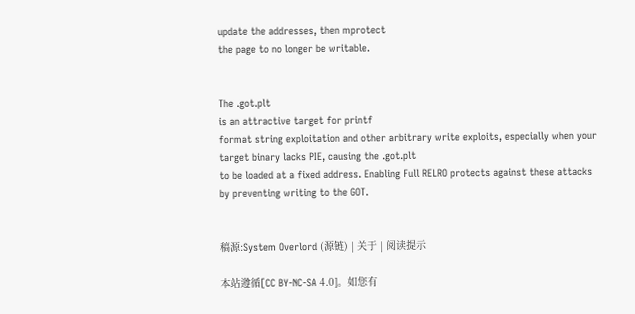update the addresses, then mprotect
the page to no longer be writable.


The .got.plt
is an attractive target for printf
format string exploitation and other arbitrary write exploits, especially when your target binary lacks PIE, causing the .got.plt
to be loaded at a fixed address. Enabling Full RELRO protects against these attacks by preventing writing to the GOT.


稿源:System Overlord (源链) | 关于 | 阅读提示

本站遵循[CC BY-NC-SA 4.0]。如您有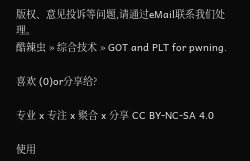版权、意见投诉等问题,请通过eMail联系我们处理。
酷辣虫 » 综合技术 » GOT and PLT for pwning.

喜欢 (0)or分享给?

专业 x 专注 x 聚合 x 分享 CC BY-NC-SA 4.0

使用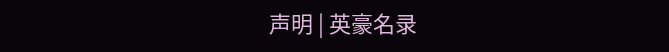声明 | 英豪名录